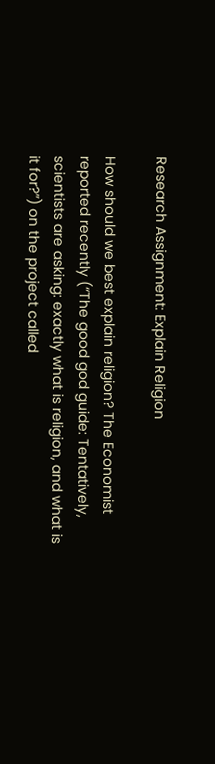Research Assignment: Explain Religion

How should we best explain religion? The Economist reported recently (“The good god guide: Tentatively, scientists are asking: exactly what is religion, and what is it for?”) on the project called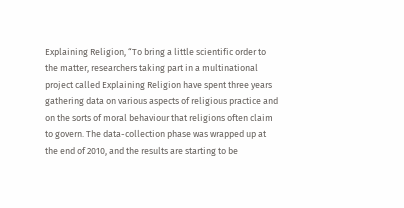Explaining Religion, “To bring a little scientific order to the matter, researchers taking part in a multinational project called Explaining Religion have spent three years gathering data on various aspects of religious practice and on the sorts of moral behaviour that religions often claim to govern. The data-collection phase was wrapped up at the end of 2010, and the results are starting to be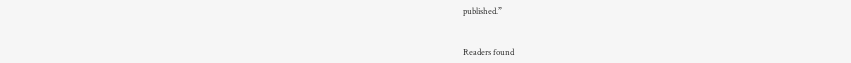published.”


Readers found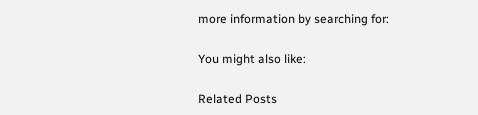more information by searching for:

You might also like:

Related Posts